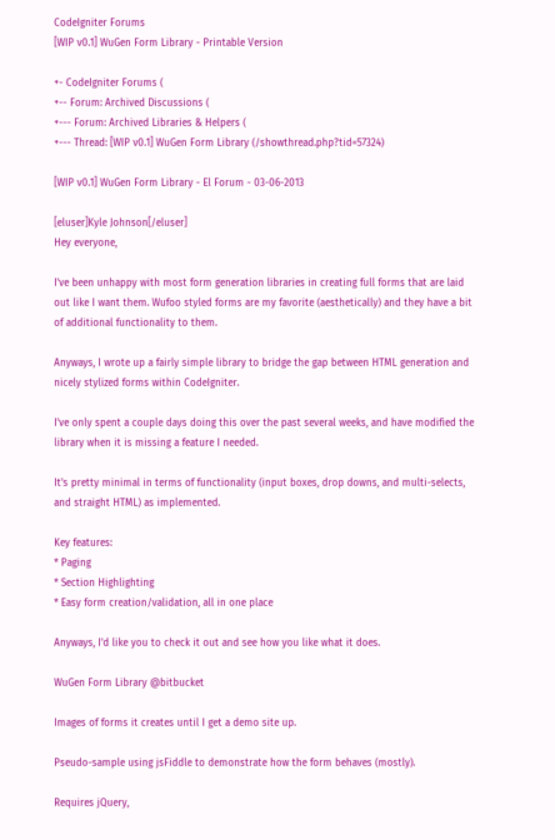CodeIgniter Forums
[WIP v0.1] WuGen Form Library - Printable Version

+- CodeIgniter Forums (
+-- Forum: Archived Discussions (
+--- Forum: Archived Libraries & Helpers (
+--- Thread: [WIP v0.1] WuGen Form Library (/showthread.php?tid=57324)

[WIP v0.1] WuGen Form Library - El Forum - 03-06-2013

[eluser]Kyle Johnson[/eluser]
Hey everyone,

I've been unhappy with most form generation libraries in creating full forms that are laid out like I want them. Wufoo styled forms are my favorite (aesthetically) and they have a bit of additional functionality to them.

Anyways, I wrote up a fairly simple library to bridge the gap between HTML generation and nicely stylized forms within CodeIgniter.

I've only spent a couple days doing this over the past several weeks, and have modified the library when it is missing a feature I needed.

It's pretty minimal in terms of functionality (input boxes, drop downs, and multi-selects, and straight HTML) as implemented.

Key features:
* Paging
* Section Highlighting
* Easy form creation/validation, all in one place

Anyways, I'd like you to check it out and see how you like what it does.

WuGen Form Library @bitbucket

Images of forms it creates until I get a demo site up.

Pseudo-sample using jsFiddle to demonstrate how the form behaves (mostly).

Requires jQuery,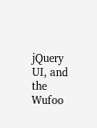jQuery UI, and the Wufoo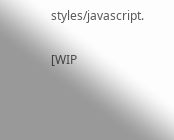styles/javascript.

[WIP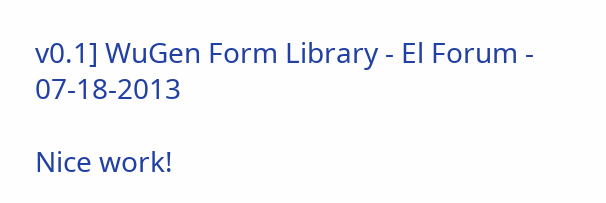v0.1] WuGen Form Library - El Forum - 07-18-2013

Nice work!